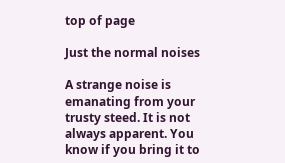top of page

Just the normal noises

A strange noise is emanating from your trusty steed. It is not always apparent. You know if you bring it to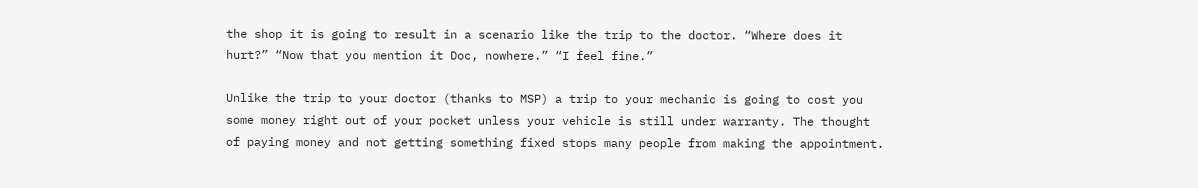the shop it is going to result in a scenario like the trip to the doctor. “Where does it hurt?” “Now that you mention it Doc, nowhere.” “I feel fine.”

Unlike the trip to your doctor (thanks to MSP) a trip to your mechanic is going to cost you some money right out of your pocket unless your vehicle is still under warranty. The thought of paying money and not getting something fixed stops many people from making the appointment.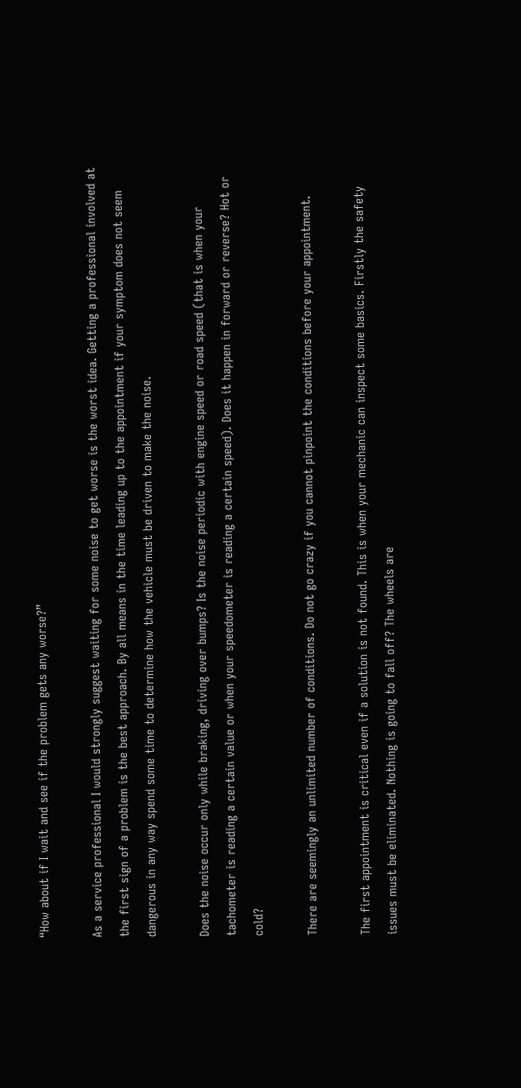“How about if I wait and see if the problem gets any worse?”

As a service professional I would strongly suggest waiting for some noise to get worse is the worst idea. Getting a professional involved at the first sign of a problem is the best approach. By all means in the time leading up to the appointment if your symptom does not seem dangerous in any way spend some time to determine how the vehicle must be driven to make the noise.

Does the noise occur only while braking, driving over bumps? Is the noise periodic with engine speed or road speed (that is when your tachometer is reading a certain value or when your speedometer is reading a certain speed). Does it happen in forward or reverse? Hot or cold?

There are seemingly an unlimited number of conditions. Do not go crazy if you cannot pinpoint the conditions before your appointment.

The first appointment is critical even if a solution is not found. This is when your mechanic can inspect some basics. Firstly the safety issues must be eliminated. Nothing is going to fall off? The wheels are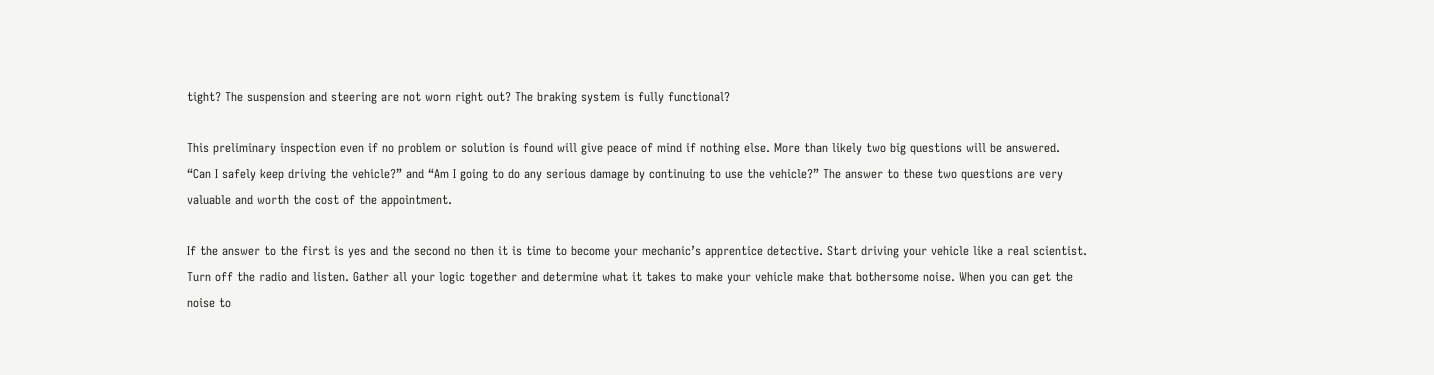tight? The suspension and steering are not worn right out? The braking system is fully functional?

This preliminary inspection even if no problem or solution is found will give peace of mind if nothing else. More than likely two big questions will be answered. “Can I safely keep driving the vehicle?” and “Am I going to do any serious damage by continuing to use the vehicle?” The answer to these two questions are very valuable and worth the cost of the appointment.

If the answer to the first is yes and the second no then it is time to become your mechanic’s apprentice detective. Start driving your vehicle like a real scientist. Turn off the radio and listen. Gather all your logic together and determine what it takes to make your vehicle make that bothersome noise. When you can get the noise to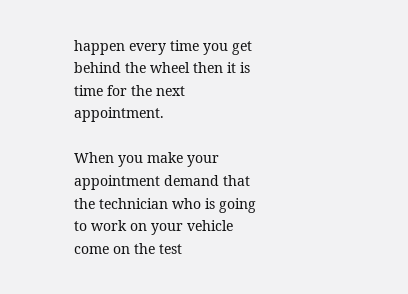happen every time you get behind the wheel then it is time for the next appointment.

When you make your appointment demand that the technician who is going to work on your vehicle come on the test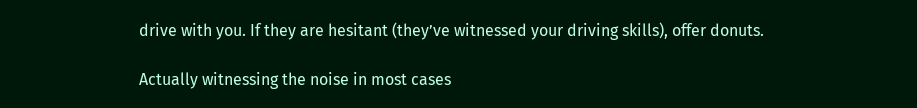drive with you. If they are hesitant (they’ve witnessed your driving skills), offer donuts.

Actually witnessing the noise in most cases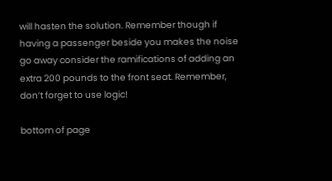will hasten the solution. Remember though if having a passenger beside you makes the noise go away consider the ramifications of adding an extra 200 pounds to the front seat. Remember, don’t forget to use logic!

bottom of page